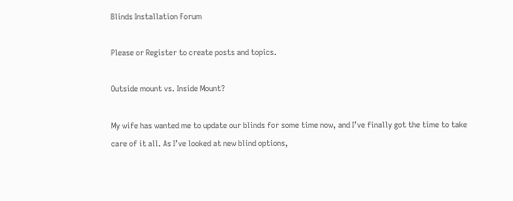Blinds Installation Forum

Please or Register to create posts and topics.

Outside mount vs. Inside Mount?

My wife has wanted me to update our blinds for some time now, and I’ve finally got the time to take care of it all. As I’ve looked at new blind options,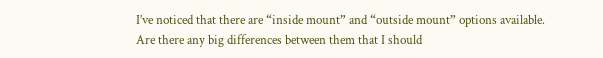I’ve noticed that there are “inside mount” and “outside mount” options available. Are there any big differences between them that I should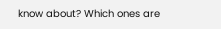know about? Which ones are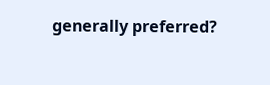generally preferred?